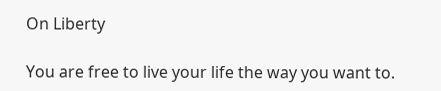On Liberty

You are free to live your life the way you want to.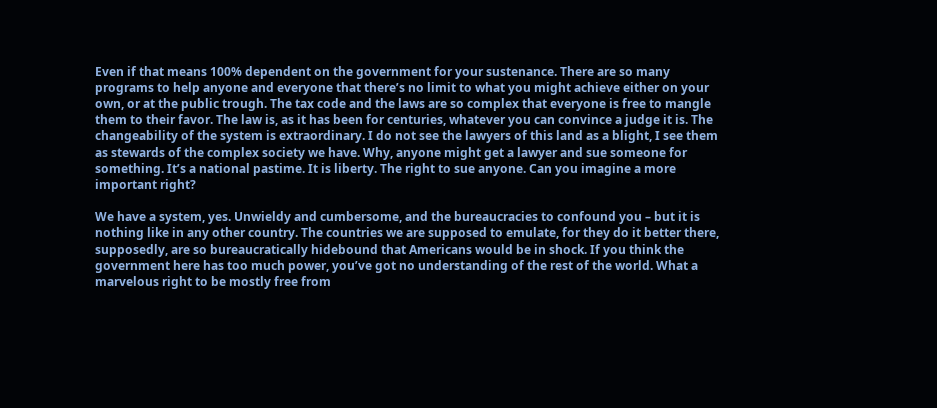Even if that means 100% dependent on the government for your sustenance. There are so many programs to help anyone and everyone that there’s no limit to what you might achieve either on your own, or at the public trough. The tax code and the laws are so complex that everyone is free to mangle them to their favor. The law is, as it has been for centuries, whatever you can convince a judge it is. The changeability of the system is extraordinary. I do not see the lawyers of this land as a blight, I see them as stewards of the complex society we have. Why, anyone might get a lawyer and sue someone for something. It’s a national pastime. It is liberty. The right to sue anyone. Can you imagine a more important right?

We have a system, yes. Unwieldy and cumbersome, and the bureaucracies to confound you – but it is nothing like in any other country. The countries we are supposed to emulate, for they do it better there, supposedly, are so bureaucratically hidebound that Americans would be in shock. If you think the government here has too much power, you’ve got no understanding of the rest of the world. What a marvelous right to be mostly free from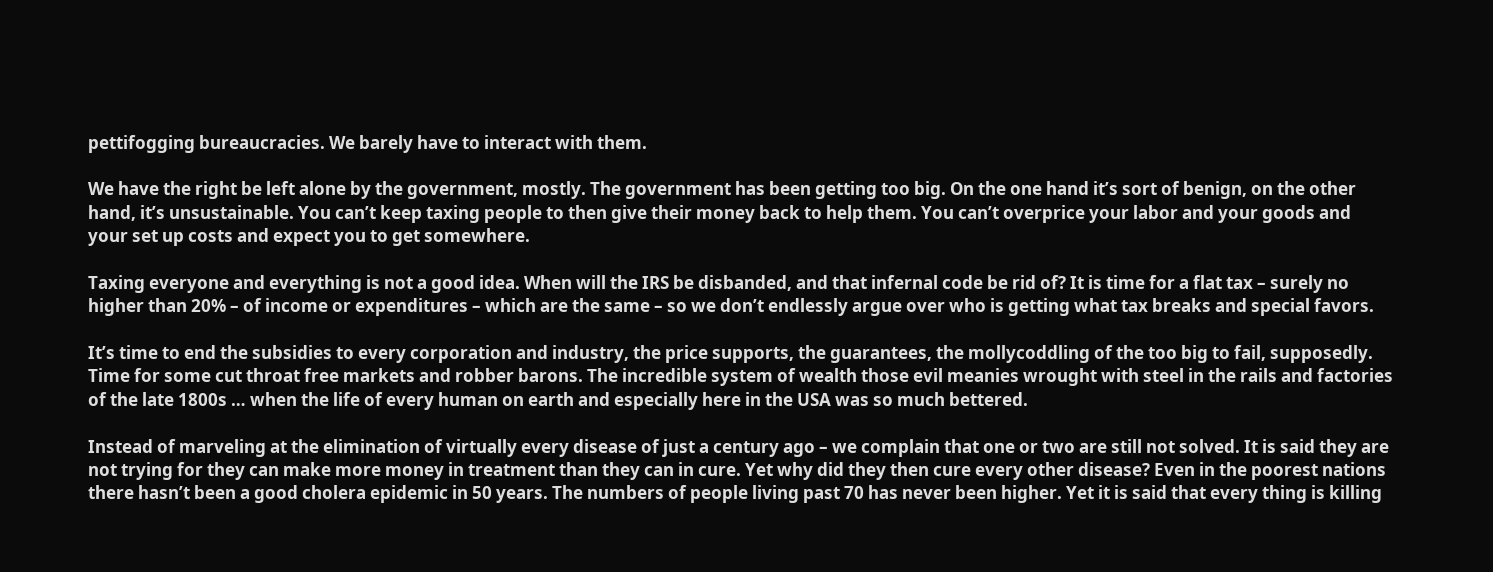pettifogging bureaucracies. We barely have to interact with them.

We have the right be left alone by the government, mostly. The government has been getting too big. On the one hand it’s sort of benign, on the other hand, it’s unsustainable. You can’t keep taxing people to then give their money back to help them. You can’t overprice your labor and your goods and your set up costs and expect you to get somewhere.

Taxing everyone and everything is not a good idea. When will the IRS be disbanded, and that infernal code be rid of? It is time for a flat tax – surely no higher than 20% – of income or expenditures – which are the same – so we don’t endlessly argue over who is getting what tax breaks and special favors.

It’s time to end the subsidies to every corporation and industry, the price supports, the guarantees, the mollycoddling of the too big to fail, supposedly. Time for some cut throat free markets and robber barons. The incredible system of wealth those evil meanies wrought with steel in the rails and factories of the late 1800s … when the life of every human on earth and especially here in the USA was so much bettered.

Instead of marveling at the elimination of virtually every disease of just a century ago – we complain that one or two are still not solved. It is said they are not trying for they can make more money in treatment than they can in cure. Yet why did they then cure every other disease? Even in the poorest nations there hasn’t been a good cholera epidemic in 50 years. The numbers of people living past 70 has never been higher. Yet it is said that every thing is killing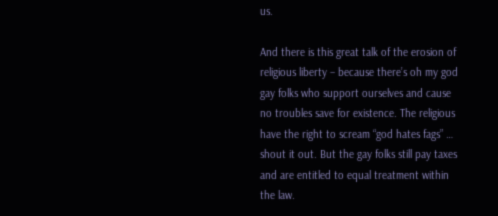us.

And there is this great talk of the erosion of religious liberty – because there’s oh my god gay folks who support ourselves and cause no troubles save for existence. The religious have the right to scream “god hates fags” … shout it out. But the gay folks still pay taxes and are entitled to equal treatment within the law.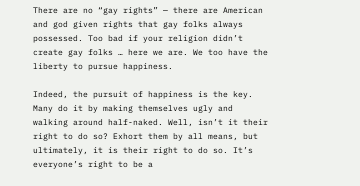There are no “gay rights” — there are American and god given rights that gay folks always possessed. Too bad if your religion didn’t create gay folks … here we are. We too have the liberty to pursue happiness.

Indeed, the pursuit of happiness is the key. Many do it by making themselves ugly and walking around half-naked. Well, isn’t it their right to do so? Exhort them by all means, but ultimately, it is their right to do so. It’s everyone’s right to be a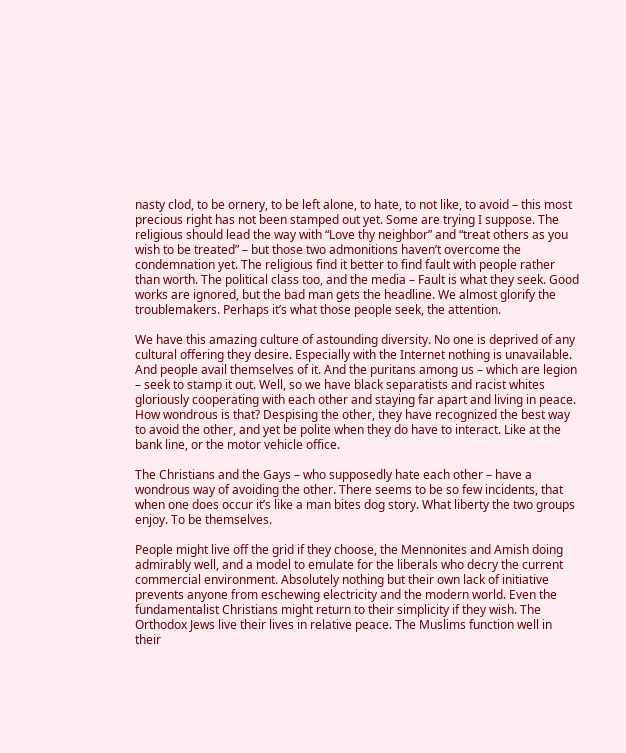nasty clod, to be ornery, to be left alone, to hate, to not like, to avoid – this most precious right has not been stamped out yet. Some are trying I suppose. The religious should lead the way with “Love thy neighbor” and “treat others as you wish to be treated” – but those two admonitions haven’t overcome the condemnation yet. The religious find it better to find fault with people rather than worth. The political class too, and the media – Fault is what they seek. Good works are ignored, but the bad man gets the headline. We almost glorify the troublemakers. Perhaps it’s what those people seek, the attention.

We have this amazing culture of astounding diversity. No one is deprived of any cultural offering they desire. Especially with the Internet nothing is unavailable. And people avail themselves of it. And the puritans among us – which are legion – seek to stamp it out. Well, so we have black separatists and racist whites gloriously cooperating with each other and staying far apart and living in peace. How wondrous is that? Despising the other, they have recognized the best way to avoid the other, and yet be polite when they do have to interact. Like at the bank line, or the motor vehicle office.

The Christians and the Gays – who supposedly hate each other – have a wondrous way of avoiding the other. There seems to be so few incidents, that when one does occur it’s like a man bites dog story. What liberty the two groups enjoy. To be themselves.

People might live off the grid if they choose, the Mennonites and Amish doing admirably well, and a model to emulate for the liberals who decry the current commercial environment. Absolutely nothing but their own lack of initiative prevents anyone from eschewing electricity and the modern world. Even the fundamentalist Christians might return to their simplicity if they wish. The Orthodox Jews live their lives in relative peace. The Muslims function well in their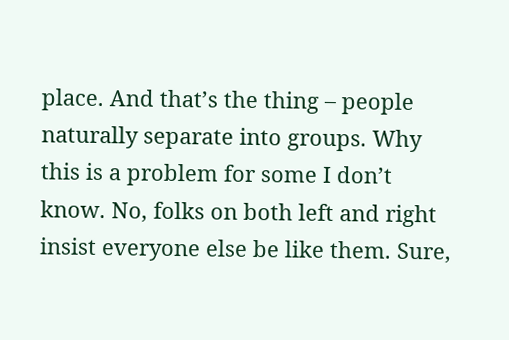place. And that’s the thing – people naturally separate into groups. Why this is a problem for some I don’t know. No, folks on both left and right insist everyone else be like them. Sure,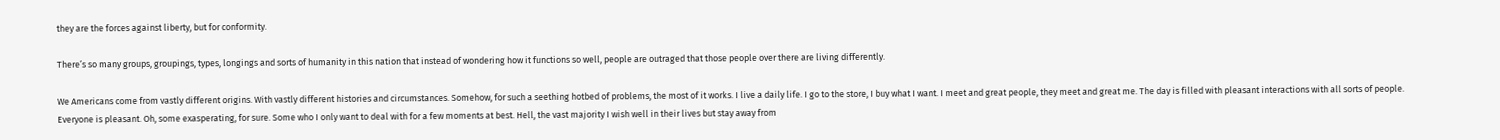they are the forces against liberty, but for conformity.

There’s so many groups, groupings, types, longings and sorts of humanity in this nation that instead of wondering how it functions so well, people are outraged that those people over there are living differently.

We Americans come from vastly different origins. With vastly different histories and circumstances. Somehow, for such a seething hotbed of problems, the most of it works. I live a daily life. I go to the store, I buy what I want. I meet and great people, they meet and great me. The day is filled with pleasant interactions with all sorts of people. Everyone is pleasant. Oh, some exasperating, for sure. Some who I only want to deal with for a few moments at best. Hell, the vast majority I wish well in their lives but stay away from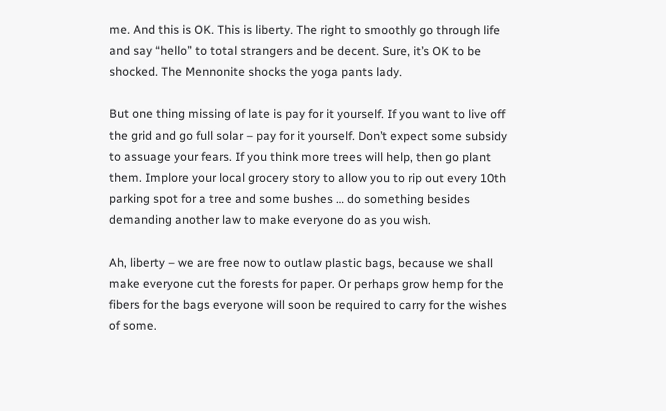me. And this is OK. This is liberty. The right to smoothly go through life and say “hello” to total strangers and be decent. Sure, it’s OK to be shocked. The Mennonite shocks the yoga pants lady.

But one thing missing of late is pay for it yourself. If you want to live off the grid and go full solar – pay for it yourself. Don’t expect some subsidy to assuage your fears. If you think more trees will help, then go plant them. Implore your local grocery story to allow you to rip out every 10th parking spot for a tree and some bushes … do something besides demanding another law to make everyone do as you wish.

Ah, liberty – we are free now to outlaw plastic bags, because we shall make everyone cut the forests for paper. Or perhaps grow hemp for the fibers for the bags everyone will soon be required to carry for the wishes of some.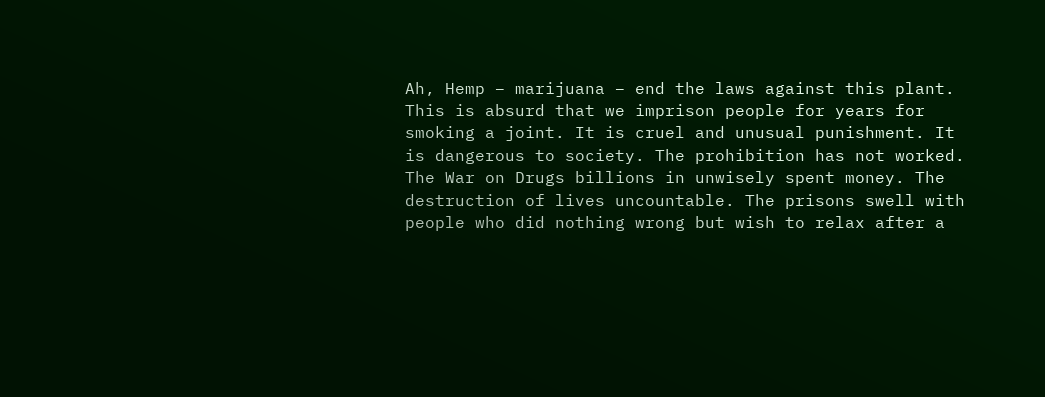Ah, Hemp – marijuana – end the laws against this plant. This is absurd that we imprison people for years for smoking a joint. It is cruel and unusual punishment. It is dangerous to society. The prohibition has not worked. The War on Drugs billions in unwisely spent money. The destruction of lives uncountable. The prisons swell with people who did nothing wrong but wish to relax after a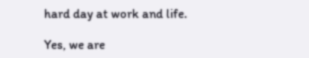hard day at work and life.

Yes, we are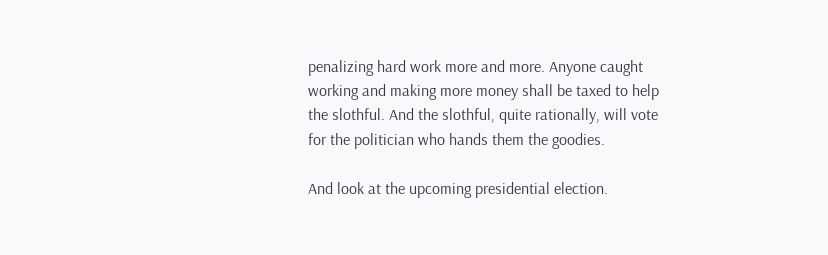penalizing hard work more and more. Anyone caught working and making more money shall be taxed to help the slothful. And the slothful, quite rationally, will vote for the politician who hands them the goodies.

And look at the upcoming presidential election.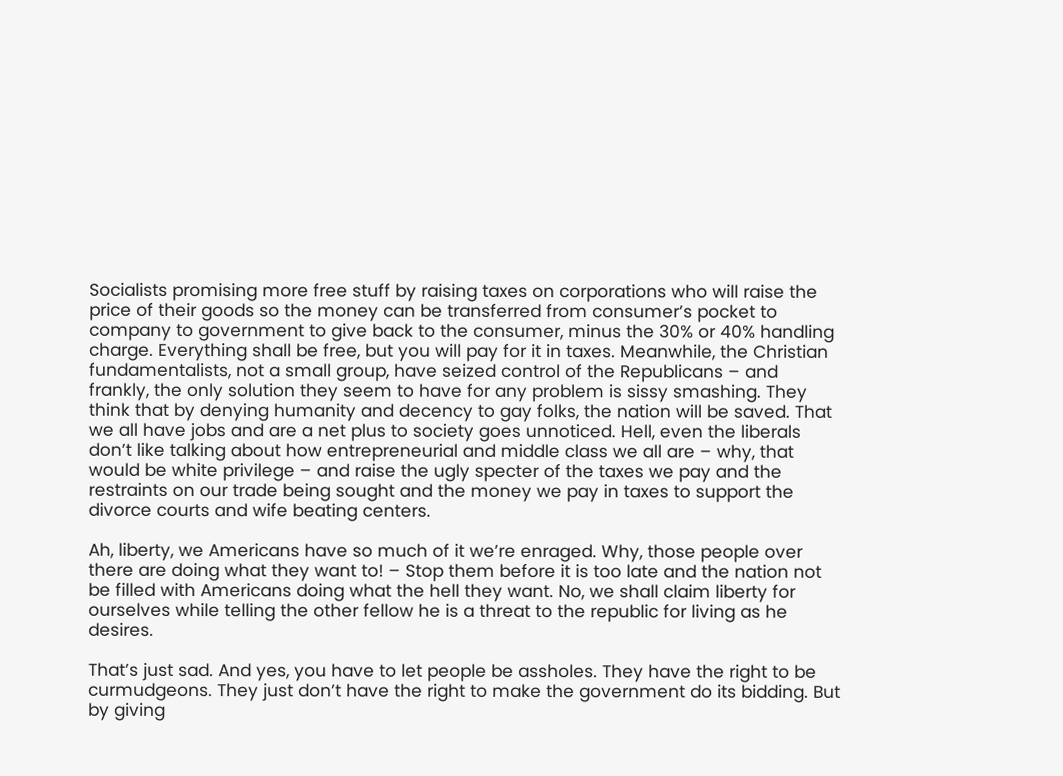Socialists promising more free stuff by raising taxes on corporations who will raise the price of their goods so the money can be transferred from consumer’s pocket to company to government to give back to the consumer, minus the 30% or 40% handling charge. Everything shall be free, but you will pay for it in taxes. Meanwhile, the Christian fundamentalists, not a small group, have seized control of the Republicans – and frankly, the only solution they seem to have for any problem is sissy smashing. They think that by denying humanity and decency to gay folks, the nation will be saved. That we all have jobs and are a net plus to society goes unnoticed. Hell, even the liberals don’t like talking about how entrepreneurial and middle class we all are – why, that would be white privilege – and raise the ugly specter of the taxes we pay and the restraints on our trade being sought and the money we pay in taxes to support the divorce courts and wife beating centers.

Ah, liberty, we Americans have so much of it we’re enraged. Why, those people over there are doing what they want to! – Stop them before it is too late and the nation not be filled with Americans doing what the hell they want. No, we shall claim liberty for ourselves while telling the other fellow he is a threat to the republic for living as he desires.

That’s just sad. And yes, you have to let people be assholes. They have the right to be curmudgeons. They just don’t have the right to make the government do its bidding. But by giving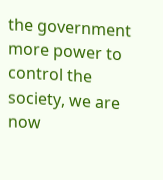the government more power to control the society, we are now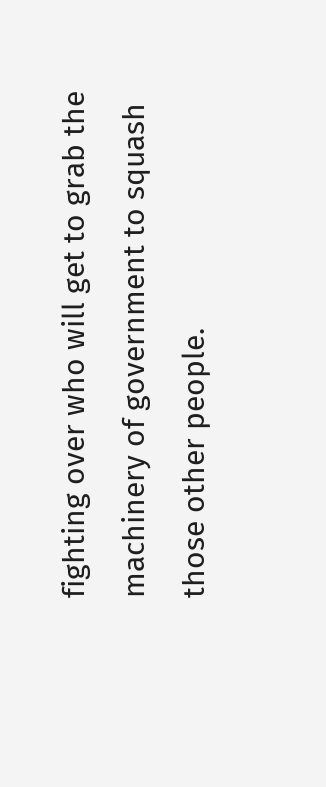fighting over who will get to grab the machinery of government to squash those other people.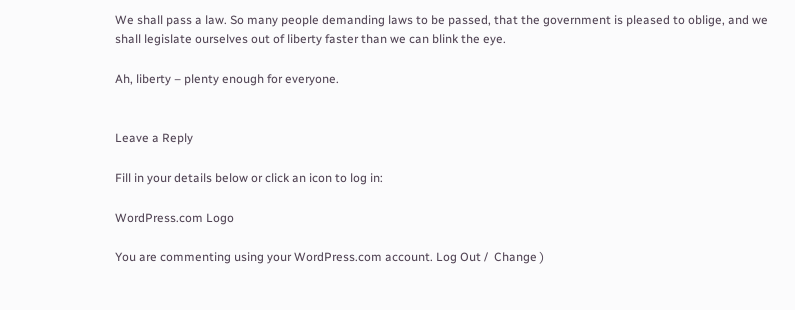We shall pass a law. So many people demanding laws to be passed, that the government is pleased to oblige, and we shall legislate ourselves out of liberty faster than we can blink the eye.

Ah, liberty – plenty enough for everyone.


Leave a Reply

Fill in your details below or click an icon to log in:

WordPress.com Logo

You are commenting using your WordPress.com account. Log Out /  Change )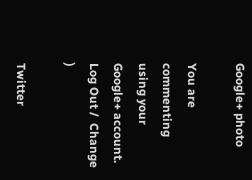Google+ photo

You are commenting using your Google+ account. Log Out /  Change )

Twitter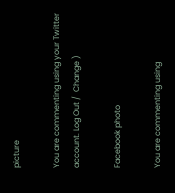picture

You are commenting using your Twitter account. Log Out /  Change )

Facebook photo

You are commenting using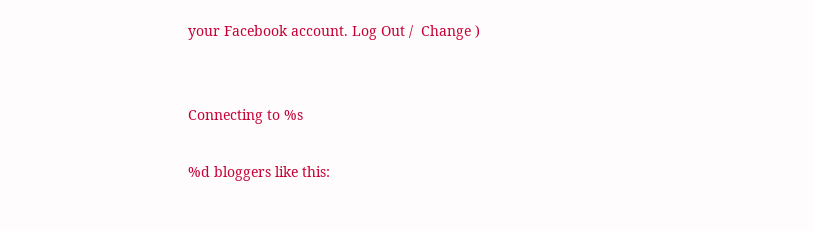your Facebook account. Log Out /  Change )


Connecting to %s

%d bloggers like this: